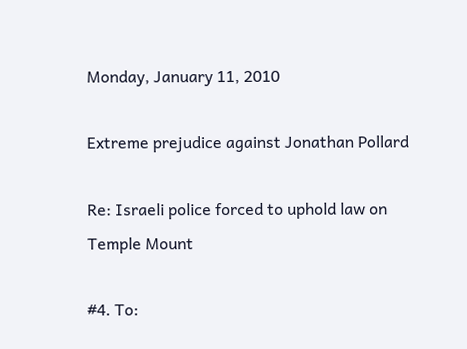Monday, January 11, 2010

Extreme prejudice against Jonathan Pollard

Re: Israeli police forced to uphold law on Temple Mount

#4. To: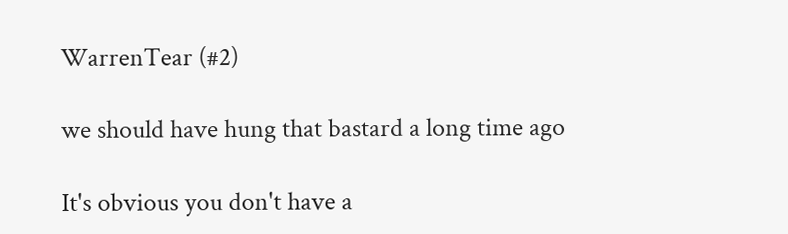WarrenTear (#2)

we should have hung that bastard a long time ago

It's obvious you don't have a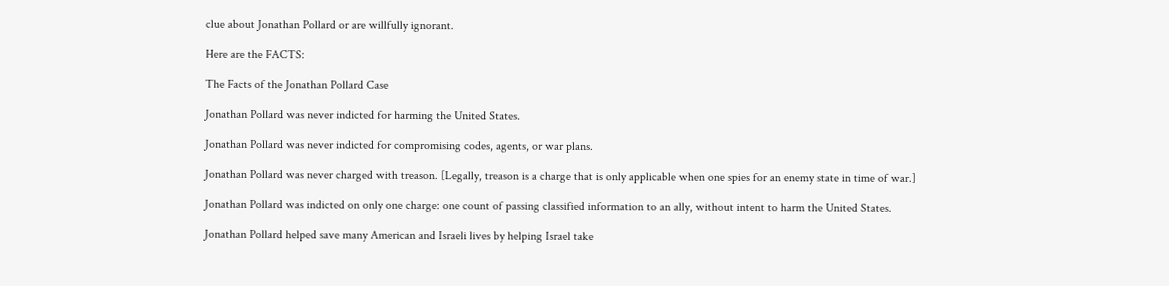clue about Jonathan Pollard or are willfully ignorant.

Here are the FACTS:

The Facts of the Jonathan Pollard Case

Jonathan Pollard was never indicted for harming the United States.

Jonathan Pollard was never indicted for compromising codes, agents, or war plans.

Jonathan Pollard was never charged with treason. [Legally, treason is a charge that is only applicable when one spies for an enemy state in time of war.]

Jonathan Pollard was indicted on only one charge: one count of passing classified information to an ally, without intent to harm the United States.

Jonathan Pollard helped save many American and Israeli lives by helping Israel take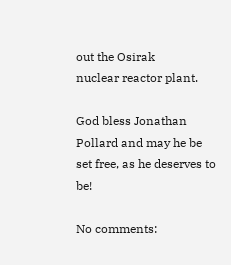out the Osirak
nuclear reactor plant.

God bless Jonathan Pollard and may he be set free, as he deserves to be!

No comments: